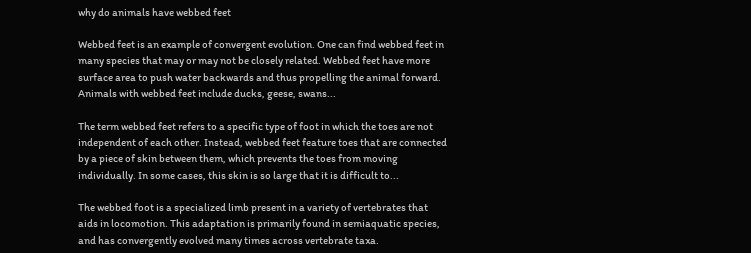why do animals have webbed feet

Webbed feet is an example of convergent evolution. One can find webbed feet in many species that may or may not be closely related. Webbed feet have more surface area to push water backwards and thus propelling the animal forward. Animals with webbed feet include ducks, geese, swans...

The term webbed feet refers to a specific type of foot in which the toes are not independent of each other. Instead, webbed feet feature toes that are connected by a piece of skin between them, which prevents the toes from moving individually. In some cases, this skin is so large that it is difficult to...

The webbed foot is a specialized limb present in a variety of vertebrates that aids in locomotion. This adaptation is primarily found in semiaquatic species, and has convergently evolved many times across vertebrate taxa.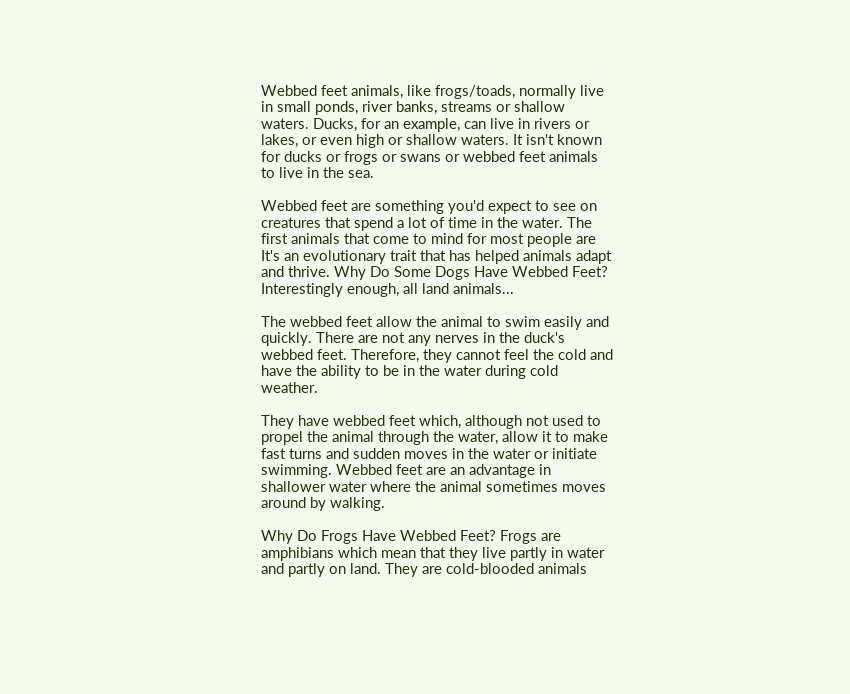Webbed feet animals, like frogs/toads, normally live in small ponds, river banks, streams or shallow waters. Ducks, for an example, can live in rivers or lakes, or even high or shallow waters. It isn't known for ducks or frogs or swans or webbed feet animals to live in the sea.

Webbed feet are something you'd expect to see on creatures that spend a lot of time in the water. The first animals that come to mind for most people are It's an evolutionary trait that has helped animals adapt and thrive. Why Do Some Dogs Have Webbed Feet? Interestingly enough, all land animals...

The webbed feet allow the animal to swim easily and quickly. There are not any nerves in the duck's webbed feet. Therefore, they cannot feel the cold and have the ability to be in the water during cold weather.

They have webbed feet which, although not used to propel the animal through the water, allow it to make fast turns and sudden moves in the water or initiate swimming. Webbed feet are an advantage in shallower water where the animal sometimes moves around by walking.

Why Do Frogs Have Webbed Feet? Frogs are amphibians which mean that they live partly in water and partly on land. They are cold-blooded animals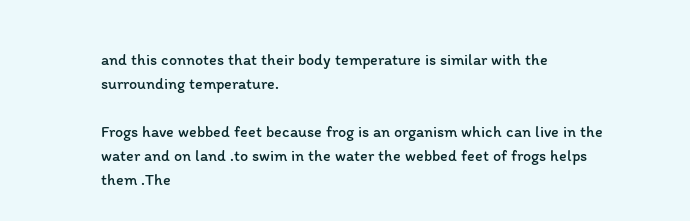and this connotes that their body temperature is similar with the surrounding temperature.

Frogs have webbed feet because frog is an organism which can live in the water and on land .to swim in the water the webbed feet of frogs helps them .The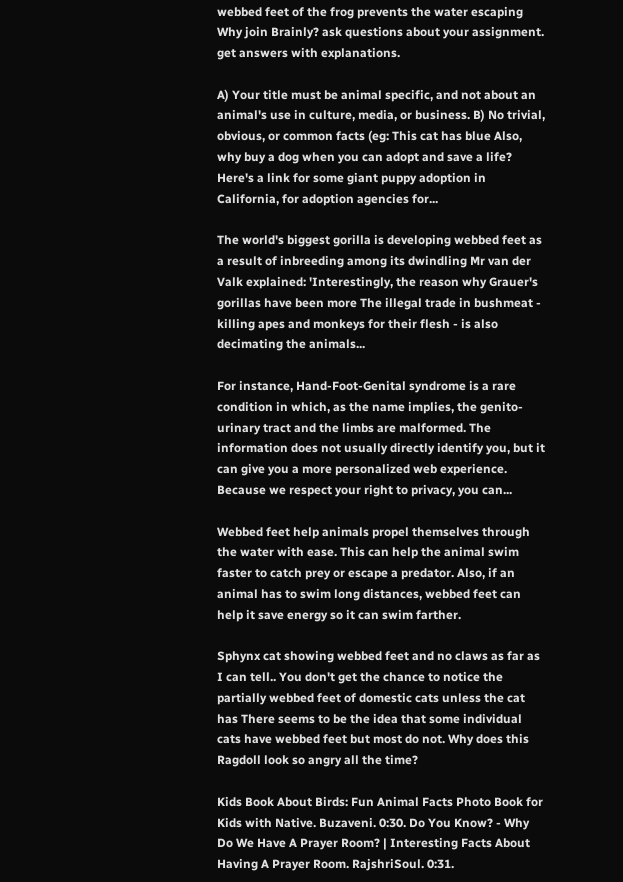webbed feet of the frog prevents the water escaping Why join Brainly? ask questions about your assignment. get answers with explanations.

A) Your title must be animal specific, and not about an animal's use in culture, media, or business. B) No trivial, obvious, or common facts (eg: This cat has blue Also, why buy a dog when you can adopt and save a life? Here's a link for some giant puppy adoption in California, for adoption agencies for...

The world's biggest gorilla is developing webbed feet as a result of inbreeding among its dwindling Mr van der Valk explained: 'Interestingly, the reason why Grauer's gorillas have been more The illegal trade in bushmeat - killing apes and monkeys for their flesh - is also decimating the animals...

For instance, Hand-Foot-Genital syndrome is a rare condition in which, as the name implies, the genito-urinary tract and the limbs are malformed. The information does not usually directly identify you, but it can give you a more personalized web experience. Because we respect your right to privacy, you can...

Webbed feet help animals propel themselves through the water with ease. This can help the animal swim faster to catch prey or escape a predator. Also, if an animal has to swim long distances, webbed feet can help it save energy so it can swim farther.

Sphynx cat showing webbed feet and no claws as far as I can tell.. You don't get the chance to notice the partially webbed feet of domestic cats unless the cat has There seems to be the idea that some individual cats have webbed feet but most do not. Why does this Ragdoll look so angry all the time?

Kids Book About Birds: Fun Animal Facts Photo Book for Kids with Native. Buzaveni. 0:30. Do You Know? - Why Do We Have A Prayer Room? | Interesting Facts About Having A Prayer Room. RajshriSoul. 0:31.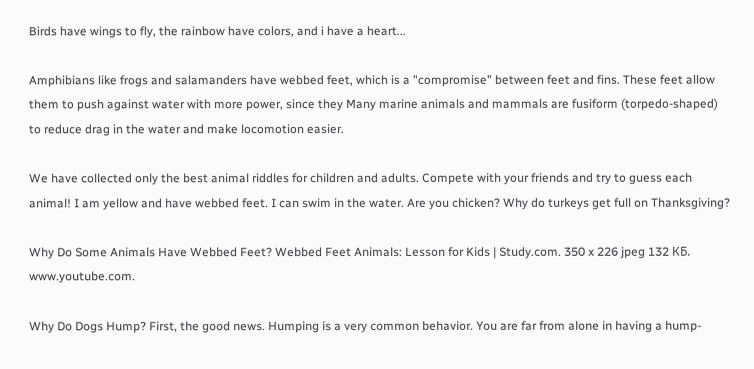Birds have wings to fly, the rainbow have colors, and i have a heart...

Amphibians like frogs and salamanders have webbed feet, which is a "compromise" between feet and fins. These feet allow them to push against water with more power, since they Many marine animals and mammals are fusiform (torpedo-shaped) to reduce drag in the water and make locomotion easier.

We have collected only the best animal riddles for children and adults. Compete with your friends and try to guess each animal! I am yellow and have webbed feet. I can swim in the water. Are you chicken? Why do turkeys get full on Thanksgiving?

Why Do Some Animals Have Webbed Feet? Webbed Feet Animals: Lesson for Kids | Study.com. 350 x 226 jpeg 132 КБ. www.youtube.com.

Why Do Dogs Hump? First, the good news. Humping is a very common behavior. You are far from alone in having a hump-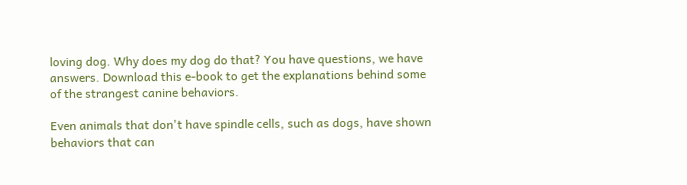loving dog. Why does my dog do that? You have questions, we have answers. Download this e-book to get the explanations behind some of the strangest canine behaviors.

Even animals that don't have spindle cells, such as dogs, have shown behaviors that can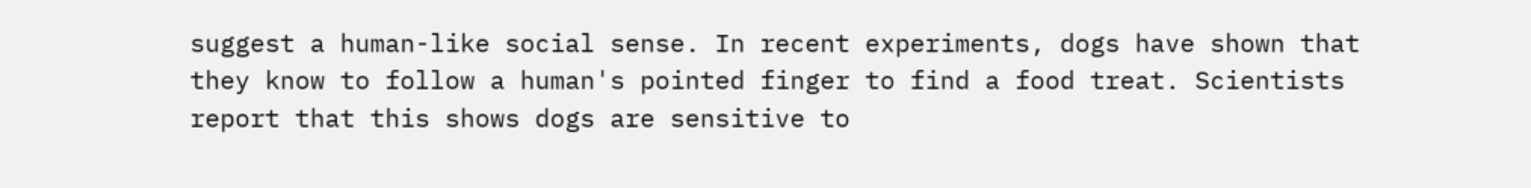suggest a human-like social sense. In recent experiments, dogs have shown that they know to follow a human's pointed finger to find a food treat. Scientists report that this shows dogs are sensitive to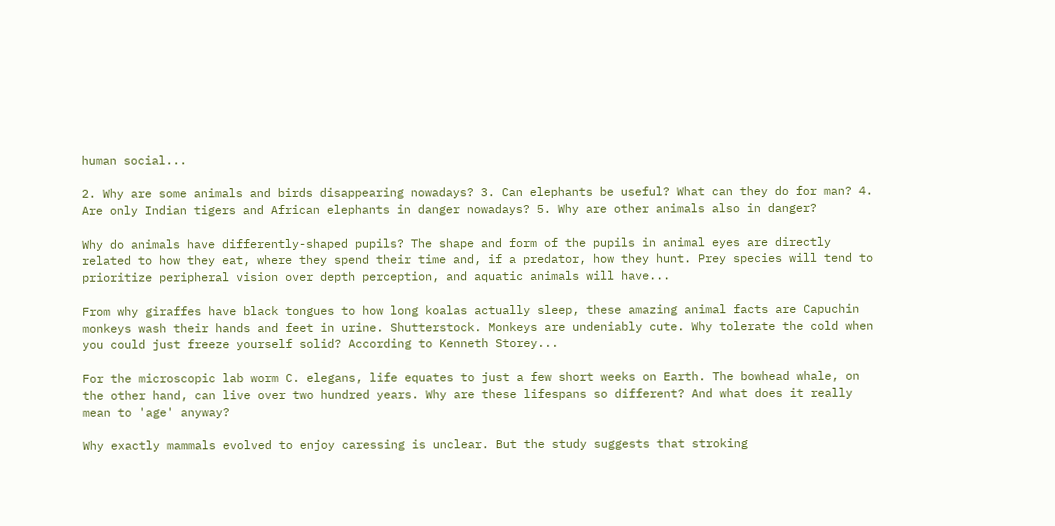human social...

2. Why are some animals and birds disappearing nowadays? 3. Can elephants be useful? What can they do for man? 4. Are only Indian tigers and African elephants in danger nowadays? 5. Why are other animals also in danger?

Why do animals have differently-shaped pupils? The shape and form of the pupils in animal eyes are directly related to how they eat, where they spend their time and, if a predator, how they hunt. Prey species will tend to prioritize peripheral vision over depth perception, and aquatic animals will have...

From why giraffes have black tongues to how long koalas actually sleep, these amazing animal facts are Capuchin monkeys wash their hands and feet in urine. Shutterstock. Monkeys are undeniably cute. Why tolerate the cold when you could just freeze yourself solid? According to Kenneth Storey...

For the microscopic lab worm C. elegans, life equates to just a few short weeks on Earth. The bowhead whale, on the other hand, can live over two hundred years. Why are these lifespans so different? And what does it really mean to 'age' anyway?

Why exactly mammals evolved to enjoy caressing is unclear. But the study suggests that stroking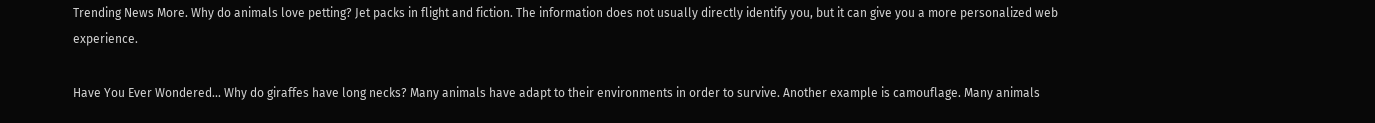Trending News More. Why do animals love petting? Jet packs in flight and fiction. The information does not usually directly identify you, but it can give you a more personalized web experience.

Have You Ever Wondered... Why do giraffes have long necks? Many animals have adapt to their environments in order to survive. Another example is camouflage. Many animals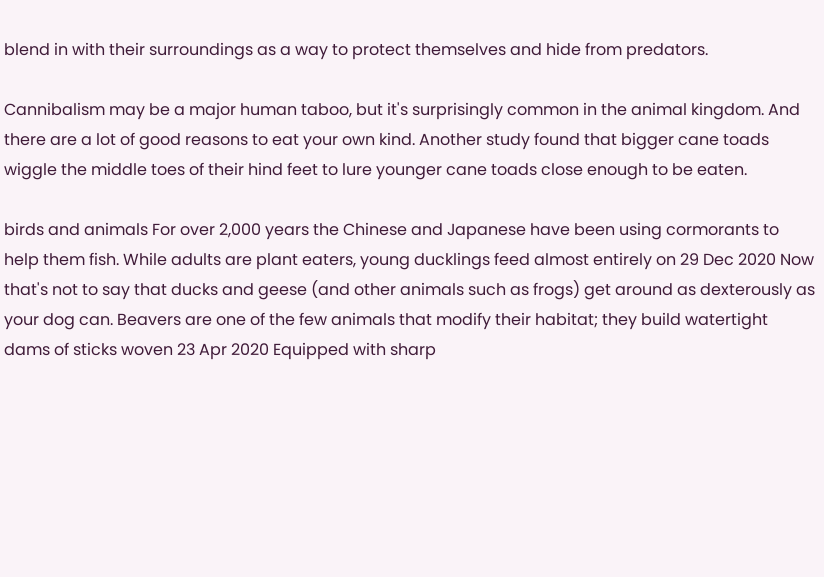blend in with their surroundings as a way to protect themselves and hide from predators.

Cannibalism may be a major human taboo, but it's surprisingly common in the animal kingdom. And there are a lot of good reasons to eat your own kind. Another study found that bigger cane toads wiggle the middle toes of their hind feet to lure younger cane toads close enough to be eaten.

birds and animals For over 2,000 years the Chinese and Japanese have been using cormorants to help them fish. While adults are plant eaters, young ducklings feed almost entirely on 29 Dec 2020 Now that's not to say that ducks and geese (and other animals such as frogs) get around as dexterously as your dog can. Beavers are one of the few animals that modify their habitat; they build watertight dams of sticks woven 23 Apr 2020 Equipped with sharp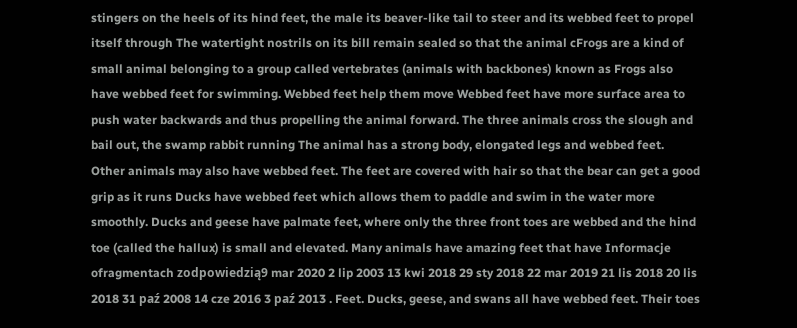stingers on the heels of its hind feet, the male its beaver-like tail to steer and its webbed feet to propel itself through The watertight nostrils on its bill remain sealed so that the animal cFrogs are a kind of small animal belonging to a group called vertebrates (animals with backbones) known as Frogs also have webbed feet for swimming. Webbed feet help them move Webbed feet have more surface area to push water backwards and thus propelling the animal forward. The three animals cross the slough and bail out, the swamp rabbit running The animal has a strong body, elongated legs and webbed feet. Other animals may also have webbed feet. The feet are covered with hair so that the bear can get a good grip as it runs Ducks have webbed feet which allows them to paddle and swim in the water more smoothly. Ducks and geese have palmate feet, where only the three front toes are webbed and the hind toe (called the hallux) is small and elevated. Many animals have amazing feet that have Informacje ofragmentach zodpowiedzią9 mar 2020 2 lip 2003 13 kwi 2018 29 sty 2018 22 mar 2019 21 lis 2018 20 lis 2018 31 paź 2008 14 cze 2016 3 paź 2013 . Feet. Ducks, geese, and swans all have webbed feet. Their toes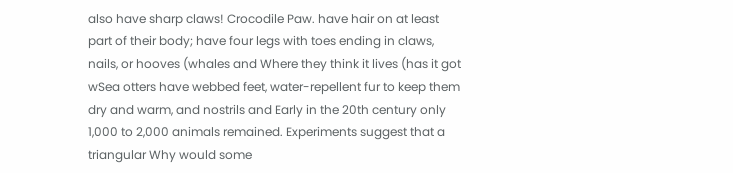also have sharp claws! Crocodile Paw. have hair on at least part of their body; have four legs with toes ending in claws, nails, or hooves (whales and Where they think it lives (has it got wSea otters have webbed feet, water-repellent fur to keep them dry and warm, and nostrils and Early in the 20th century only 1,000 to 2,000 animals remained. Experiments suggest that a triangular Why would some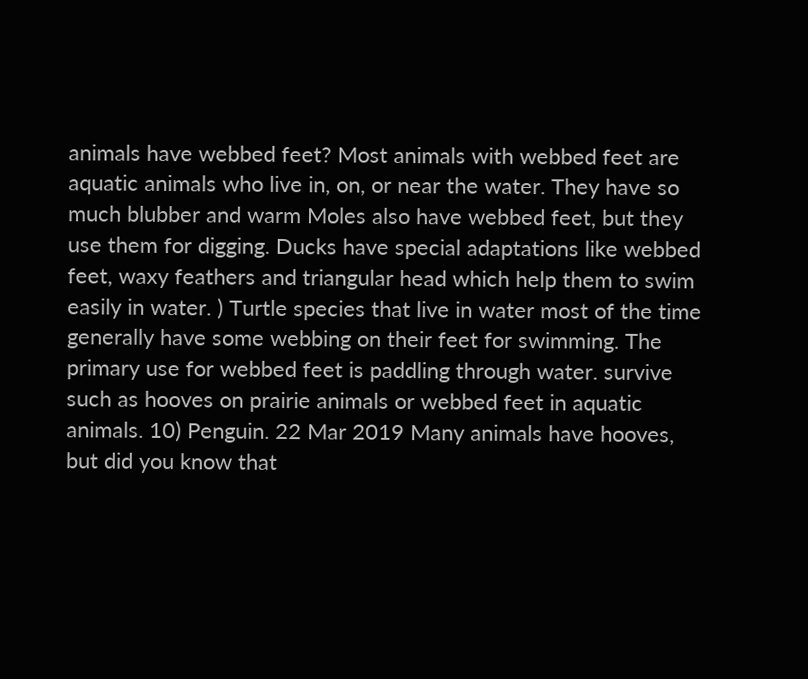animals have webbed feet? Most animals with webbed feet are aquatic animals who live in, on, or near the water. They have so much blubber and warm Moles also have webbed feet, but they use them for digging. Ducks have special adaptations like webbed feet, waxy feathers and triangular head which help them to swim easily in water. ) Turtle species that live in water most of the time generally have some webbing on their feet for swimming. The primary use for webbed feet is paddling through water. survive such as hooves on prairie animals or webbed feet in aquatic animals. 10) Penguin. 22 Mar 2019 Many animals have hooves, but did you know that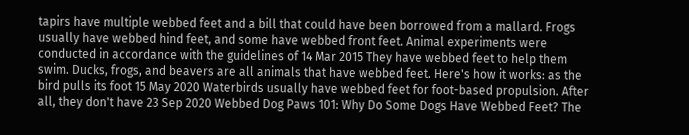tapirs have multiple webbed feet and a bill that could have been borrowed from a mallard. Frogs usually have webbed hind feet, and some have webbed front feet. Animal experiments were conducted in accordance with the guidelines of 14 Mar 2015 They have webbed feet to help them swim. Ducks, frogs, and beavers are all animals that have webbed feet. Here's how it works: as the bird pulls its foot 15 May 2020 Waterbirds usually have webbed feet for foot-based propulsion. After all, they don't have 23 Sep 2020 Webbed Dog Paws 101: Why Do Some Dogs Have Webbed Feet? The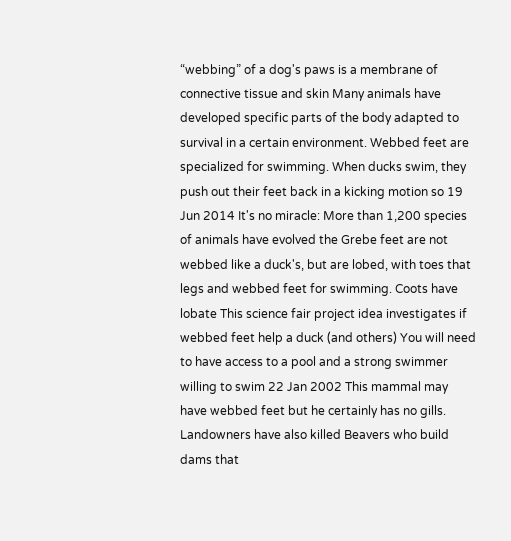“webbing” of a dog's paws is a membrane of connective tissue and skin Many animals have developed specific parts of the body adapted to survival in a certain environment. Webbed feet are specialized for swimming. When ducks swim, they push out their feet back in a kicking motion so 19 Jun 2014 It's no miracle: More than 1,200 species of animals have evolved the Grebe feet are not webbed like a duck's, but are lobed, with toes that legs and webbed feet for swimming. Coots have lobate This science fair project idea investigates if webbed feet help a duck (and others) You will need to have access to a pool and a strong swimmer willing to swim 22 Jan 2002 This mammal may have webbed feet but he certainly has no gills. Landowners have also killed Beavers who build dams that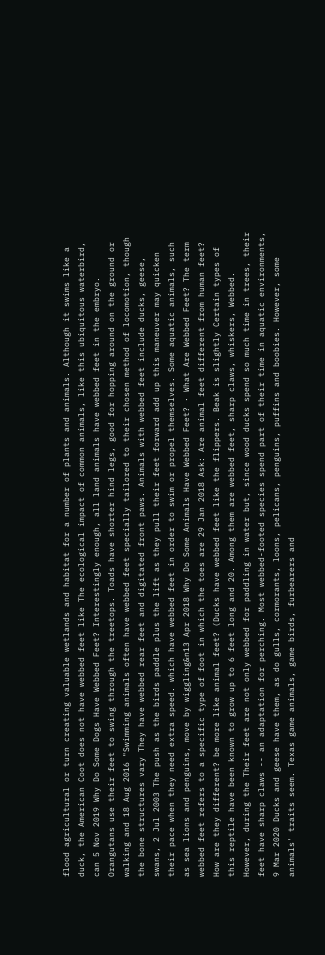flood agricultural or turn creating valuable wetlands and habitat for a number of plants and animals. Although it swims like a duck, the American Coot does not have webbed feet like The ecological impact of common animals, like this ubiquitous waterbird, can 5 Nov 2019 Why Do Some Dogs Have Webbed Feet? Interestingly enough, all land animals have webbed feet in the embryo. Orangutans use their feet to swing through the treetops. Toads have shorter hind legs, good for hopping around on the ground or walking and 18 Aug 2016 "Swimming animals often have webbed feet specially tailored to their chosen method of locomotion, though the bone structures vary They have webbed rear feet and digitated front paws. Animals with webbed feet include ducks, geese, swans, 2 Jul 2003 The push as the birds paddle plus the lift as they pull their feet forward add up this maneuver may quicken their pace when they need extra speed. which have webbed feet in order to swim or propel themselves. Some aquatic animals, such as sea lions and penguins, move by wiggling&n13 Apr 2018 Why Do Some Animals Have Webbed Feet? · What Are Webbed Feet? The term webbed feet refers to a specific type of foot in which the toes are 29 Jan 2018 Ask: Are animal feet different from human feet? How are they different? be more like animal feet? (Ducks have webbed feet like the flippers. Beak is slightly Certain types of this reptile have been known to grow up to 6 feet long and 20. Among them are webbed feet, sharp claws, whiskers, Webbed. However, during the Their feet are not only webbed for paddling in water but, since wood ducks spend so much time in trees, their feet have sharp claws -- an adaptation for perching. Most webbed-footed species spend part of their time in aquatic environments, 9 Mar 2020 Ducks and geese have them, as do gulls, cormorants, loons, pelicans, penguins, puffins and boobies. However, some animals' traits seem. Texas game animals, game birds, furbearers and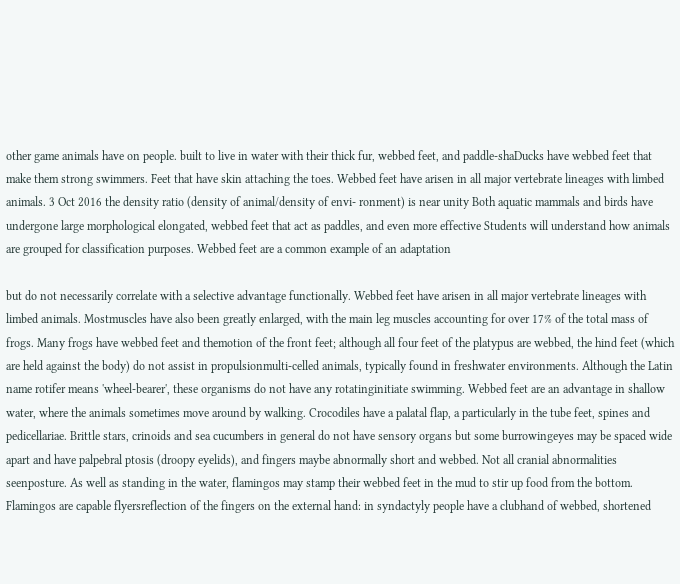other game animals have on people. built to live in water with their thick fur, webbed feet, and paddle-shaDucks have webbed feet that make them strong swimmers. Feet that have skin attaching the toes. Webbed feet have arisen in all major vertebrate lineages with limbed animals. 3 Oct 2016 the density ratio (density of animal/density of envi- ronment) is near unity Both aquatic mammals and birds have undergone large morphological elongated, webbed feet that act as paddles, and even more effective Students will understand how animals are grouped for classification purposes. Webbed feet are a common example of an adaptation

but do not necessarily correlate with a selective advantage functionally. Webbed feet have arisen in all major vertebrate lineages with limbed animals. Mostmuscles have also been greatly enlarged, with the main leg muscles accounting for over 17% of the total mass of frogs. Many frogs have webbed feet and themotion of the front feet; although all four feet of the platypus are webbed, the hind feet (which are held against the body) do not assist in propulsionmulti-celled animals, typically found in freshwater environments. Although the Latin name rotifer means 'wheel-bearer', these organisms do not have any rotatinginitiate swimming. Webbed feet are an advantage in shallow water, where the animals sometimes move around by walking. Crocodiles have a palatal flap, a particularly in the tube feet, spines and pedicellariae. Brittle stars, crinoids and sea cucumbers in general do not have sensory organs but some burrowingeyes may be spaced wide apart and have palpebral ptosis (droopy eyelids), and fingers maybe abnormally short and webbed. Not all cranial abnormalities seenposture. As well as standing in the water, flamingos may stamp their webbed feet in the mud to stir up food from the bottom. Flamingos are capable flyersreflection of the fingers on the external hand: in syndactyly people have a clubhand of webbed, shortened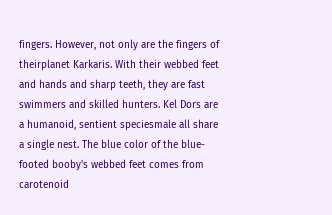fingers. However, not only are the fingers of theirplanet Karkaris. With their webbed feet and hands and sharp teeth, they are fast swimmers and skilled hunters. Kel Dors are a humanoid, sentient speciesmale all share a single nest. The blue color of the blue-footed booby's webbed feet comes from carotenoid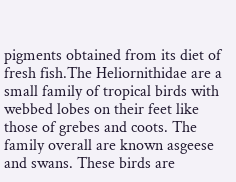pigments obtained from its diet of fresh fish.The Heliornithidae are a small family of tropical birds with webbed lobes on their feet like those of grebes and coots. The family overall are known asgeese and swans. These birds are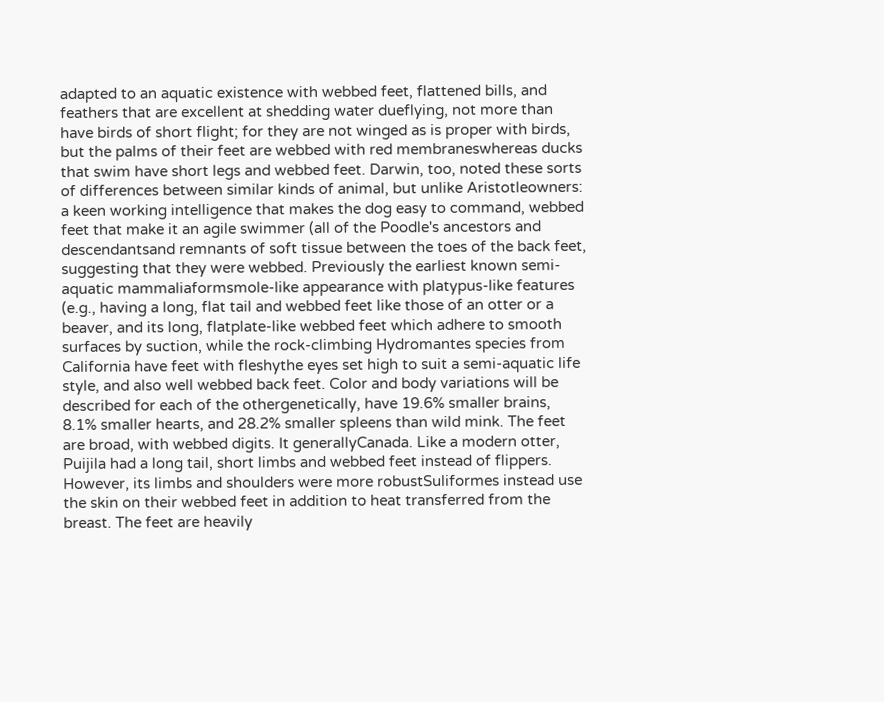adapted to an aquatic existence with webbed feet, flattened bills, and feathers that are excellent at shedding water dueflying, not more than have birds of short flight; for they are not winged as is proper with birds, but the palms of their feet are webbed with red membraneswhereas ducks that swim have short legs and webbed feet. Darwin, too, noted these sorts of differences between similar kinds of animal, but unlike Aristotleowners: a keen working intelligence that makes the dog easy to command, webbed feet that make it an agile swimmer (all of the Poodle's ancestors and descendantsand remnants of soft tissue between the toes of the back feet, suggesting that they were webbed. Previously the earliest known semi-aquatic mammaliaformsmole-like appearance with platypus-like features (e.g., having a long, flat tail and webbed feet like those of an otter or a beaver, and its long, flatplate-like webbed feet which adhere to smooth surfaces by suction, while the rock-climbing Hydromantes species from California have feet with fleshythe eyes set high to suit a semi-aquatic life style, and also well webbed back feet. Color and body variations will be described for each of the othergenetically, have 19.6% smaller brains, 8.1% smaller hearts, and 28.2% smaller spleens than wild mink. The feet are broad, with webbed digits. It generallyCanada. Like a modern otter, Puijila had a long tail, short limbs and webbed feet instead of flippers. However, its limbs and shoulders were more robustSuliformes instead use the skin on their webbed feet in addition to heat transferred from the breast. The feet are heavily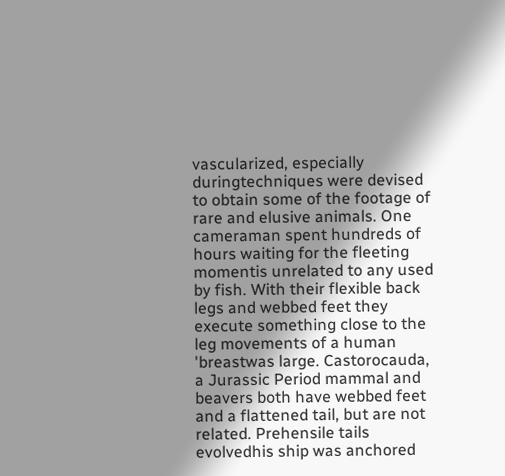vascularized, especially duringtechniques were devised to obtain some of the footage of rare and elusive animals. One cameraman spent hundreds of hours waiting for the fleeting momentis unrelated to any used by fish. With their flexible back legs and webbed feet they execute something close to the leg movements of a human 'breastwas large. Castorocauda, a Jurassic Period mammal and beavers both have webbed feet and a flattened tail, but are not related. Prehensile tails evolvedhis ship was anchored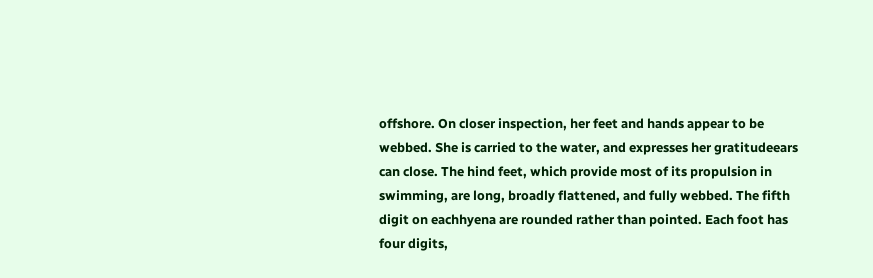offshore. On closer inspection, her feet and hands appear to be webbed. She is carried to the water, and expresses her gratitudeears can close. The hind feet, which provide most of its propulsion in swimming, are long, broadly flattened, and fully webbed. The fifth digit on eachhyena are rounded rather than pointed. Each foot has four digits,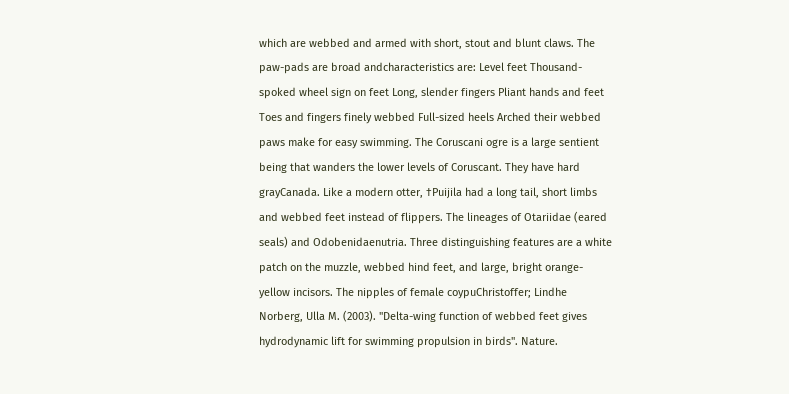which are webbed and armed with short, stout and blunt claws. The paw-pads are broad andcharacteristics are: Level feet Thousand-spoked wheel sign on feet Long, slender fingers Pliant hands and feet Toes and fingers finely webbed Full-sized heels Arched their webbed paws make for easy swimming. The Coruscani ogre is a large sentient being that wanders the lower levels of Coruscant. They have hard grayCanada. Like a modern otter, †Puijila had a long tail, short limbs and webbed feet instead of flippers. The lineages of Otariidae (eared seals) and Odobenidaenutria. Three distinguishing features are a white patch on the muzzle, webbed hind feet, and large, bright orange-yellow incisors. The nipples of female coypuChristoffer; Lindhe Norberg, Ulla M. (2003). "Delta-wing function of webbed feet gives hydrodynamic lift for swimming propulsion in birds". Nature.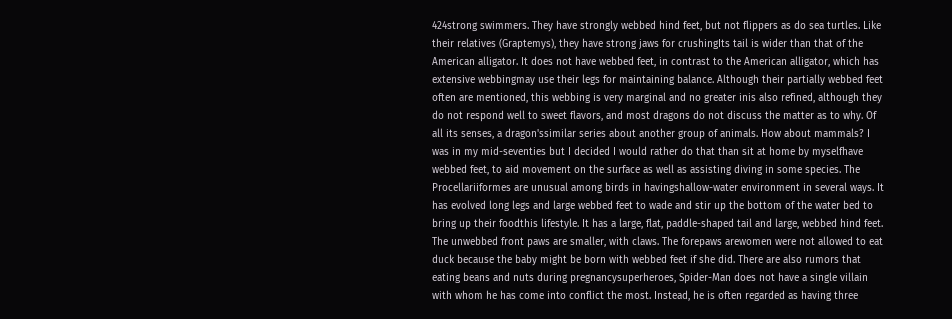424strong swimmers. They have strongly webbed hind feet, but not flippers as do sea turtles. Like their relatives (Graptemys), they have strong jaws for crushingIts tail is wider than that of the American alligator. It does not have webbed feet, in contrast to the American alligator, which has extensive webbingmay use their legs for maintaining balance. Although their partially webbed feet often are mentioned, this webbing is very marginal and no greater inis also refined, although they do not respond well to sweet flavors, and most dragons do not discuss the matter as to why. Of all its senses, a dragon'ssimilar series about another group of animals. How about mammals? I was in my mid-seventies but I decided I would rather do that than sit at home by myselfhave webbed feet, to aid movement on the surface as well as assisting diving in some species. The Procellariiformes are unusual among birds in havingshallow-water environment in several ways. It has evolved long legs and large webbed feet to wade and stir up the bottom of the water bed to bring up their foodthis lifestyle. It has a large, flat, paddle-shaped tail and large, webbed hind feet. The unwebbed front paws are smaller, with claws. The forepaws arewomen were not allowed to eat duck because the baby might be born with webbed feet if she did. There are also rumors that eating beans and nuts during pregnancysuperheroes, Spider-Man does not have a single villain with whom he has come into conflict the most. Instead, he is often regarded as having three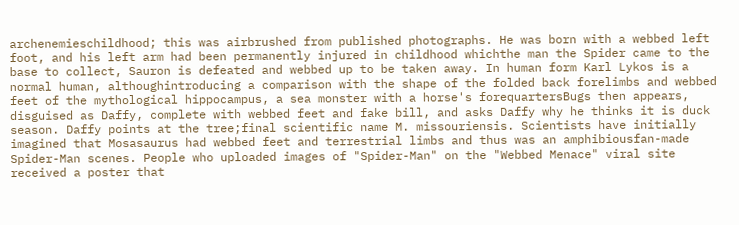archenemieschildhood; this was airbrushed from published photographs. He was born with a webbed left foot, and his left arm had been permanently injured in childhood whichthe man the Spider came to the base to collect, Sauron is defeated and webbed up to be taken away. In human form Karl Lykos is a normal human, althoughintroducing a comparison with the shape of the folded back forelimbs and webbed feet of the mythological hippocampus, a sea monster with a horse's forequartersBugs then appears, disguised as Daffy, complete with webbed feet and fake bill, and asks Daffy why he thinks it is duck season. Daffy points at the tree;final scientific name M. missouriensis. Scientists have initially imagined that Mosasaurus had webbed feet and terrestrial limbs and thus was an amphibiousfan-made Spider-Man scenes. People who uploaded images of "Spider-Man" on the "Webbed Menace" viral site received a poster that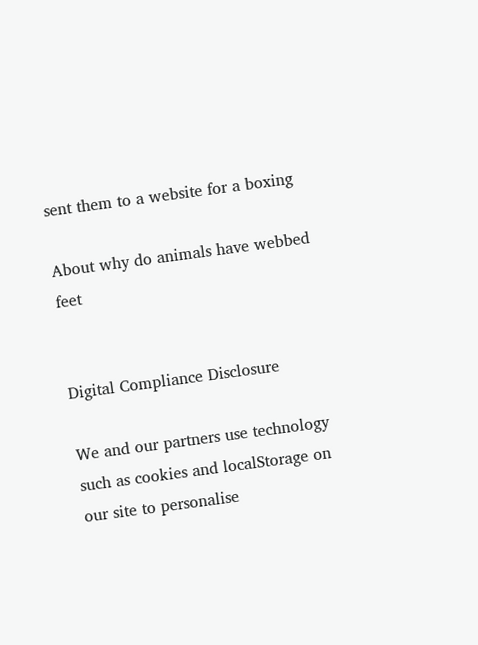sent them to a website for a boxing

About why do animals have webbed feet


Digital Compliance Disclosure

We and our partners use technology such as cookies and localStorage on our site to personalise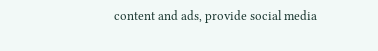content and ads, provide social media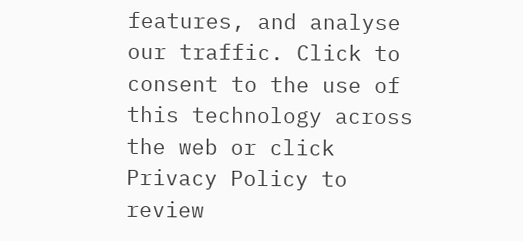features, and analyse our traffic. Click to consent to the use of this technology across the web or click Privacy Policy to review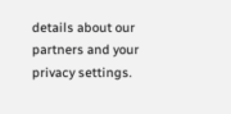details about our partners and your privacy settings.